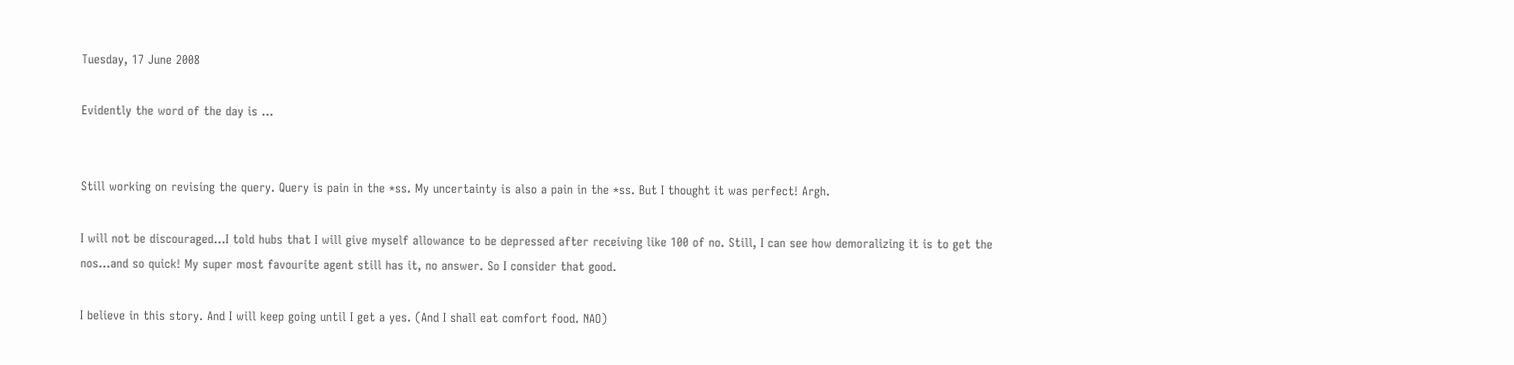Tuesday, 17 June 2008

Evidently the word of the day is ...


Still working on revising the query. Query is pain in the *ss. My uncertainty is also a pain in the *ss. But I thought it was perfect! Argh.

I will not be discouraged...I told hubs that I will give myself allowance to be depressed after receiving like 100 of no. Still, I can see how demoralizing it is to get the nos...and so quick! My super most favourite agent still has it, no answer. So I consider that good.

I believe in this story. And I will keep going until I get a yes. (And I shall eat comfort food. NAO)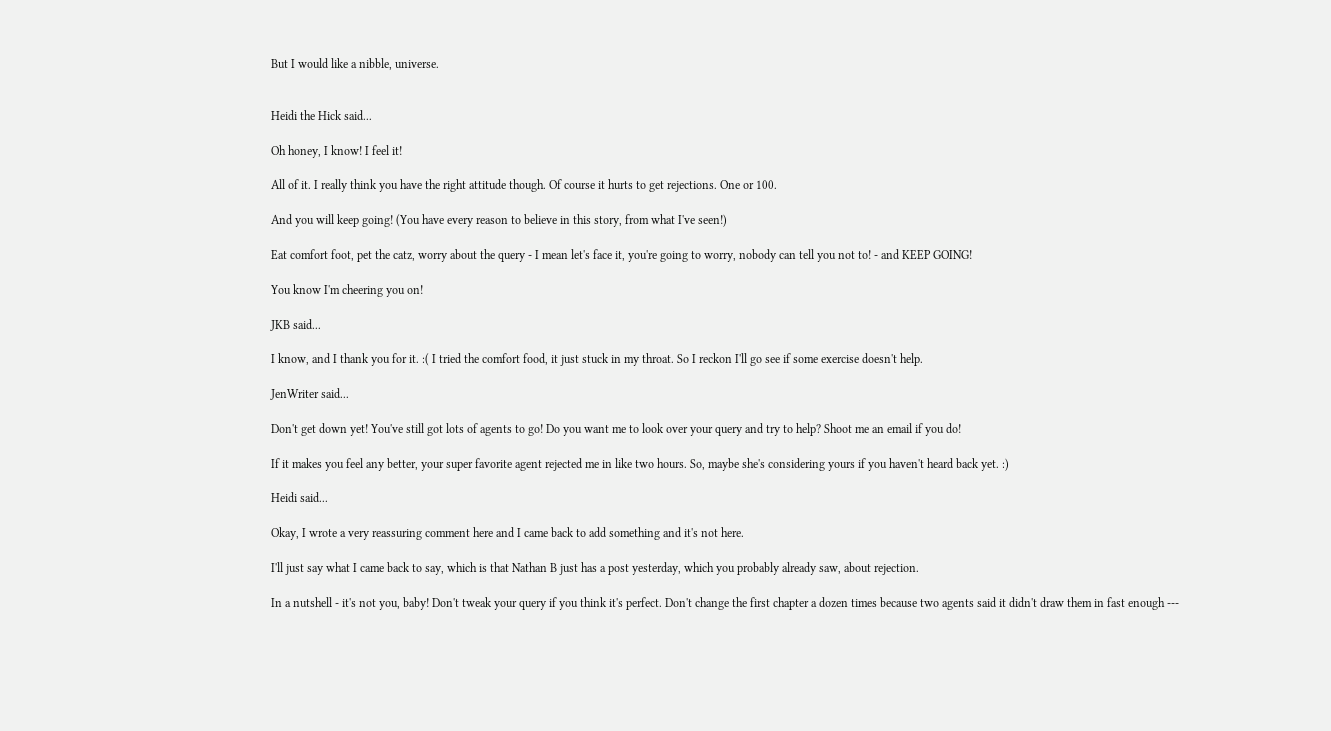But I would like a nibble, universe.


Heidi the Hick said...

Oh honey, I know! I feel it!

All of it. I really think you have the right attitude though. Of course it hurts to get rejections. One or 100.

And you will keep going! (You have every reason to believe in this story, from what I've seen!)

Eat comfort foot, pet the catz, worry about the query - I mean let's face it, you're going to worry, nobody can tell you not to! - and KEEP GOING!

You know I'm cheering you on!

JKB said...

I know, and I thank you for it. :( I tried the comfort food, it just stuck in my throat. So I reckon I'll go see if some exercise doesn't help.

JenWriter said...

Don't get down yet! You've still got lots of agents to go! Do you want me to look over your query and try to help? Shoot me an email if you do!

If it makes you feel any better, your super favorite agent rejected me in like two hours. So, maybe she's considering yours if you haven't heard back yet. :)

Heidi said...

Okay, I wrote a very reassuring comment here and I came back to add something and it's not here.

I'll just say what I came back to say, which is that Nathan B just has a post yesterday, which you probably already saw, about rejection.

In a nutshell - it's not you, baby! Don't tweak your query if you think it's perfect. Don't change the first chapter a dozen times because two agents said it didn't draw them in fast enough ---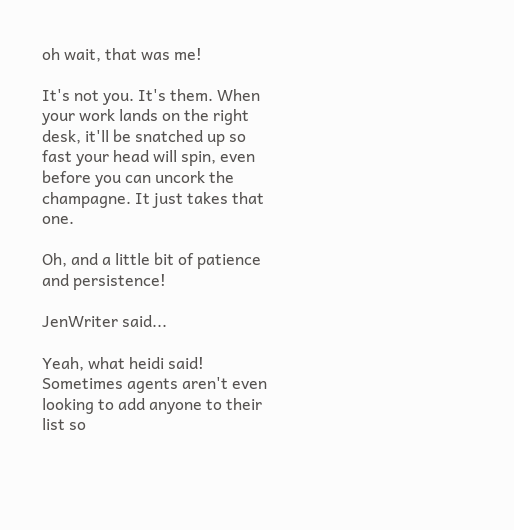oh wait, that was me!

It's not you. It's them. When your work lands on the right desk, it'll be snatched up so fast your head will spin, even before you can uncork the champagne. It just takes that one.

Oh, and a little bit of patience and persistence!

JenWriter said...

Yeah, what heidi said! Sometimes agents aren't even looking to add anyone to their list so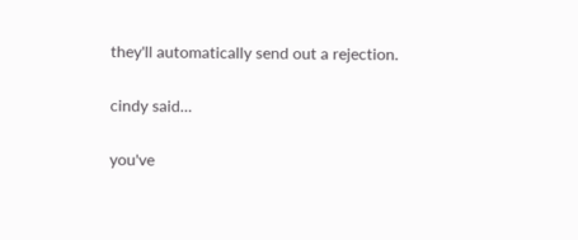they'll automatically send out a rejection.

cindy said...

you've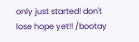only just started! don't lose hope yet!! /bootay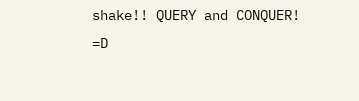shake!! QUERY and CONQUER! =D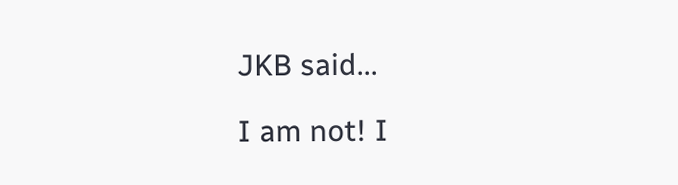JKB said...

I am not! I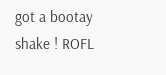got a bootay shake ! ROFL